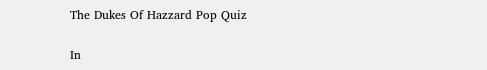The Dukes Of Hazzard Pop Quiz

In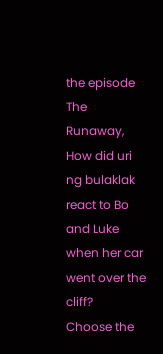the episode The Runaway, How did uri ng bulaklak react to Bo and Luke when her car went over the cliff?
Choose the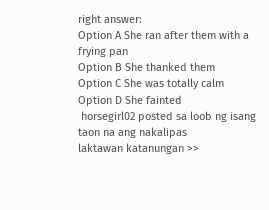right answer:
Option A She ran after them with a frying pan
Option B She thanked them
Option C She was totally calm
Option D She fainted
 horsegirl02 posted sa loob ng isang taon na ang nakalipas
laktawan katanungan >>